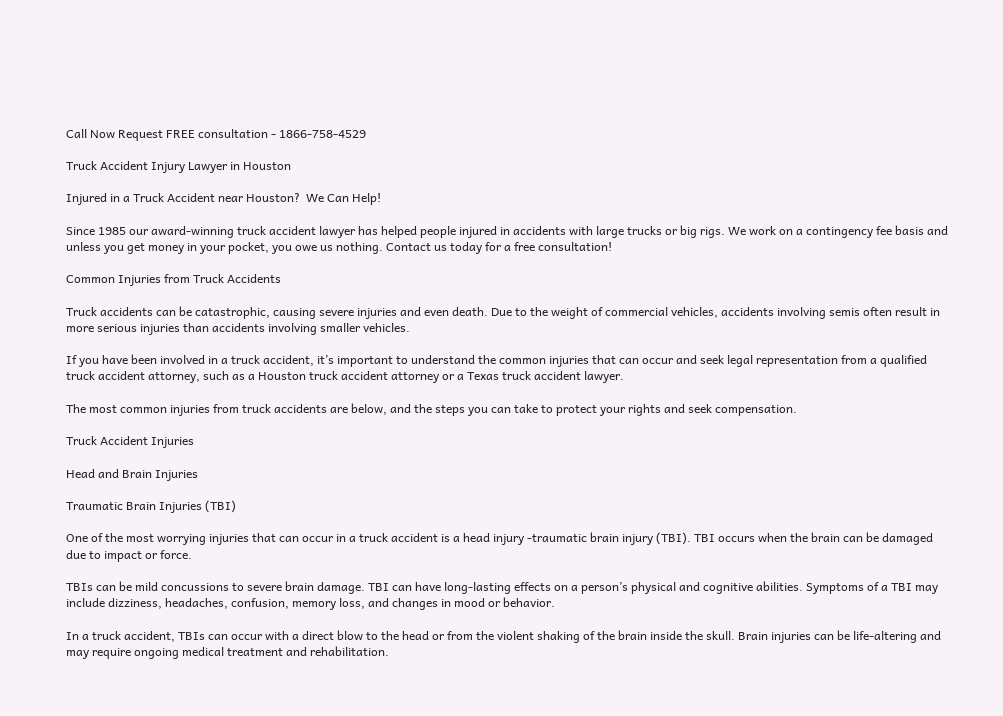Call Now Request FREE consultation - 1866-758-4529

Truck Accident Injury Lawyer in Houston

Injured in a Truck Accident near Houston?  We Can Help!

Since 1985 our award-winning truck accident lawyer has helped people injured in accidents with large trucks or big rigs. We work on a contingency fee basis and unless you get money in your pocket, you owe us nothing. Contact us today for a free consultation!

Common Injuries from Truck Accidents

Truck accidents can be catastrophic, causing severe injuries and even death. Due to the weight of commercial vehicles, accidents involving semis often result in more serious injuries than accidents involving smaller vehicles.

If you have been involved in a truck accident, it’s important to understand the common injuries that can occur and seek legal representation from a qualified truck accident attorney, such as a Houston truck accident attorney or a Texas truck accident lawyer.

The most common injuries from truck accidents are below, and the steps you can take to protect your rights and seek compensation.

Truck Accident Injuries

Head and Brain Injuries

Traumatic Brain Injuries (TBI)

One of the most worrying injuries that can occur in a truck accident is a head injury -traumatic brain injury (TBI). TBI occurs when the brain can be damaged due to impact or force.

TBIs can be mild concussions to severe brain damage. TBI can have long-lasting effects on a person’s physical and cognitive abilities. Symptoms of a TBI may include dizziness, headaches, confusion, memory loss, and changes in mood or behavior.

In a truck accident, TBIs can occur with a direct blow to the head or from the violent shaking of the brain inside the skull. Brain injuries can be life-altering and may require ongoing medical treatment and rehabilitation.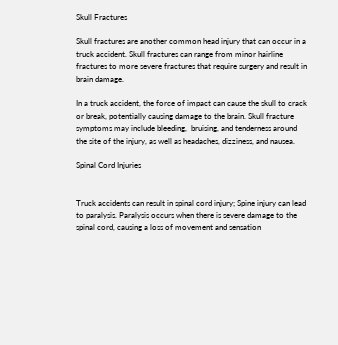Skull Fractures

Skull fractures are another common head injury that can occur in a truck accident. Skull fractures can range from minor hairline fractures to more severe fractures that require surgery and result in brain damage.

In a truck accident, the force of impact can cause the skull to crack or break, potentially causing damage to the brain. Skull fracture symptoms may include bleeding,  bruising, and tenderness around the site of the injury, as well as headaches, dizziness, and nausea.

Spinal Cord Injuries


Truck accidents can result in spinal cord injury; Spine injury can lead to paralysis. Paralysis occurs when there is severe damage to the spinal cord, causing a loss of movement and sensation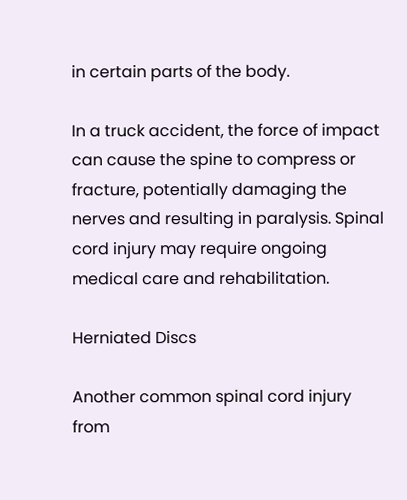in certain parts of the body.

In a truck accident, the force of impact can cause the spine to compress or fracture, potentially damaging the nerves and resulting in paralysis. Spinal cord injury may require ongoing medical care and rehabilitation.

Herniated Discs

Another common spinal cord injury from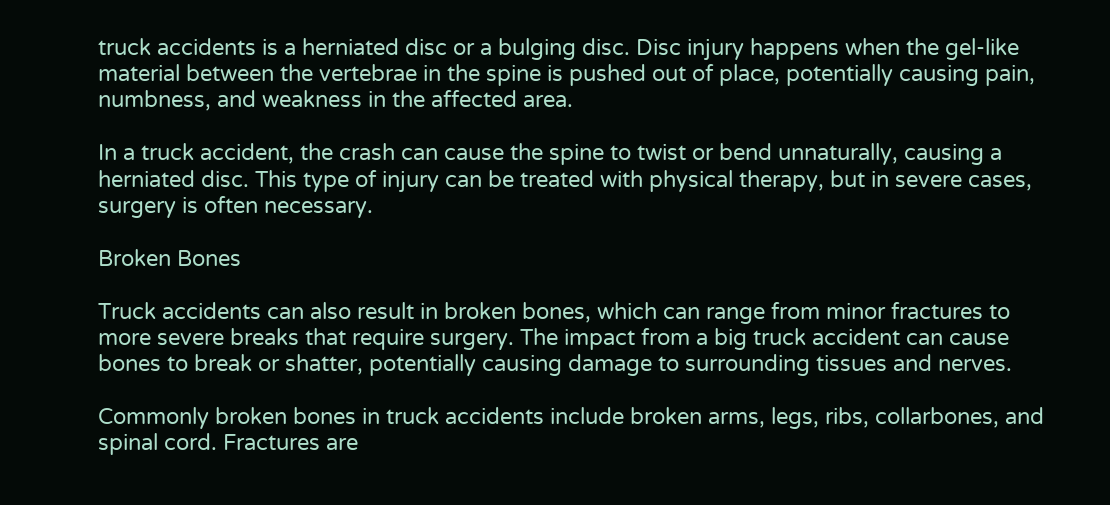truck accidents is a herniated disc or a bulging disc. Disc injury happens when the gel-like material between the vertebrae in the spine is pushed out of place, potentially causing pain, numbness, and weakness in the affected area.

In a truck accident, the crash can cause the spine to twist or bend unnaturally, causing a herniated disc. This type of injury can be treated with physical therapy, but in severe cases, surgery is often necessary.

Broken Bones

Truck accidents can also result in broken bones, which can range from minor fractures to more severe breaks that require surgery. The impact from a big truck accident can cause bones to break or shatter, potentially causing damage to surrounding tissues and nerves.

Commonly broken bones in truck accidents include broken arms, legs, ribs, collarbones, and spinal cord. Fractures are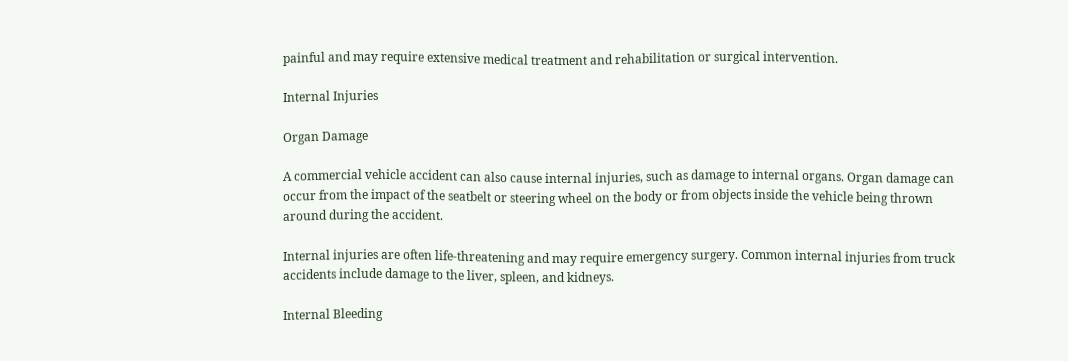painful and may require extensive medical treatment and rehabilitation or surgical intervention.

Internal Injuries

Organ Damage

A commercial vehicle accident can also cause internal injuries, such as damage to internal organs. Organ damage can occur from the impact of the seatbelt or steering wheel on the body or from objects inside the vehicle being thrown around during the accident.

Internal injuries are often life-threatening and may require emergency surgery. Common internal injuries from truck accidents include damage to the liver, spleen, and kidneys.

Internal Bleeding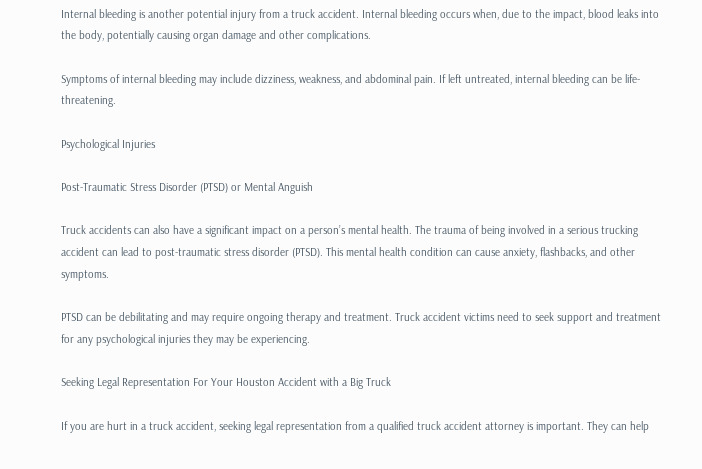Internal bleeding is another potential injury from a truck accident. Internal bleeding occurs when, due to the impact, blood leaks into the body, potentially causing organ damage and other complications.

Symptoms of internal bleeding may include dizziness, weakness, and abdominal pain. If left untreated, internal bleeding can be life-threatening.

Psychological Injuries

Post-Traumatic Stress Disorder (PTSD) or Mental Anguish

Truck accidents can also have a significant impact on a person’s mental health. The trauma of being involved in a serious trucking accident can lead to post-traumatic stress disorder (PTSD). This mental health condition can cause anxiety, flashbacks, and other symptoms.

PTSD can be debilitating and may require ongoing therapy and treatment. Truck accident victims need to seek support and treatment for any psychological injuries they may be experiencing.

Seeking Legal Representation For Your Houston Accident with a Big Truck

If you are hurt in a truck accident, seeking legal representation from a qualified truck accident attorney is important. They can help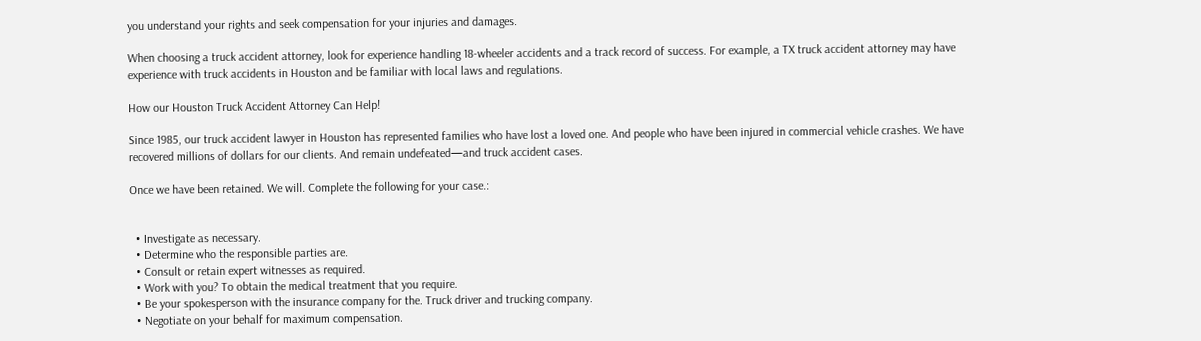you understand your rights and seek compensation for your injuries and damages.

When choosing a truck accident attorney, look for experience handling 18-wheeler accidents and a track record of success. For example, a TX truck accident attorney may have experience with truck accidents in Houston and be familiar with local laws and regulations.

How our Houston Truck Accident Attorney Can Help!

Since 1985, our truck accident lawyer in Houston has represented families who have lost a loved one. And people who have been injured in commercial vehicle crashes. We have recovered millions of dollars for our clients. And remain undefeated—and truck accident cases.

Once we have been retained. We will. Complete the following for your case.:


  • Investigate as necessary.
  • Determine who the responsible parties are.
  • Consult or retain expert witnesses as required.
  • Work with you? To obtain the medical treatment that you require.
  • Be your spokesperson with the insurance company for the. Truck driver and trucking company.
  • Negotiate on your behalf for maximum compensation.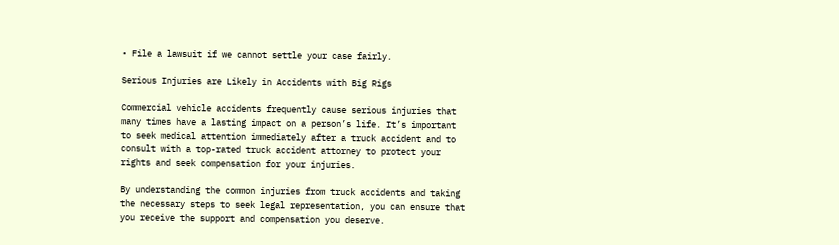• File a lawsuit if we cannot settle your case fairly.

Serious Injuries are Likely in Accidents with Big Rigs

Commercial vehicle accidents frequently cause serious injuries that many times have a lasting impact on a person’s life. It’s important to seek medical attention immediately after a truck accident and to consult with a top-rated truck accident attorney to protect your rights and seek compensation for your injuries.

By understanding the common injuries from truck accidents and taking the necessary steps to seek legal representation, you can ensure that you receive the support and compensation you deserve.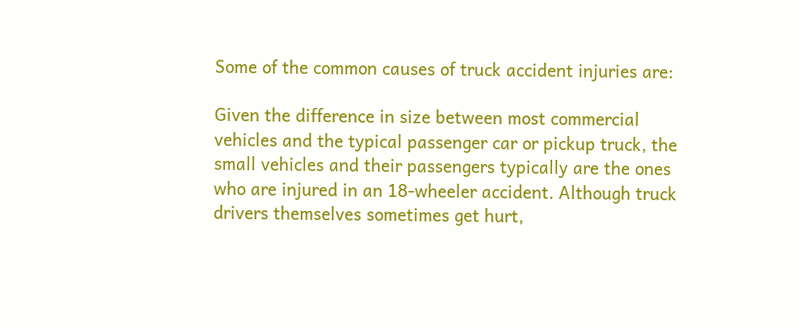Some of the common causes of truck accident injuries are:

Given the difference in size between most commercial vehicles and the typical passenger car or pickup truck, the small vehicles and their passengers typically are the ones who are injured in an 18-wheeler accident. Although truck drivers themselves sometimes get hurt,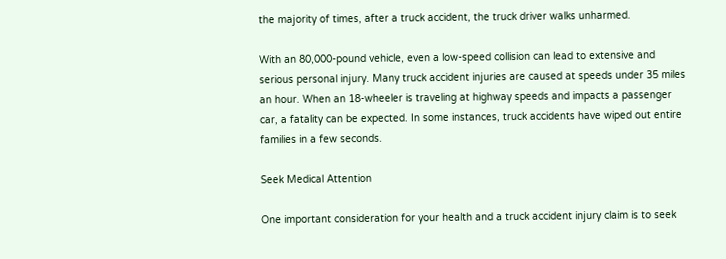the majority of times, after a truck accident, the truck driver walks unharmed.

With an 80,000-pound vehicle, even a low-speed collision can lead to extensive and serious personal injury. Many truck accident injuries are caused at speeds under 35 miles an hour. When an 18-wheeler is traveling at highway speeds and impacts a passenger car, a fatality can be expected. In some instances, truck accidents have wiped out entire families in a few seconds.

Seek Medical Attention

One important consideration for your health and a truck accident injury claim is to seek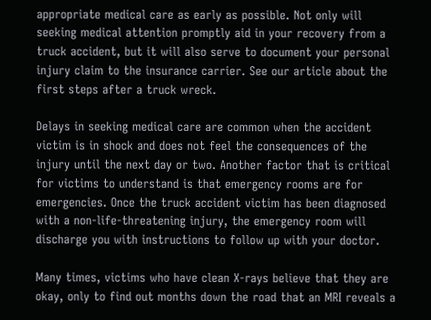appropriate medical care as early as possible. Not only will seeking medical attention promptly aid in your recovery from a truck accident, but it will also serve to document your personal injury claim to the insurance carrier. See our article about the first steps after a truck wreck.

Delays in seeking medical care are common when the accident victim is in shock and does not feel the consequences of the injury until the next day or two. Another factor that is critical for victims to understand is that emergency rooms are for emergencies. Once the truck accident victim has been diagnosed with a non-life-threatening injury, the emergency room will discharge you with instructions to follow up with your doctor.

Many times, victims who have clean X-rays believe that they are okay, only to find out months down the road that an MRI reveals a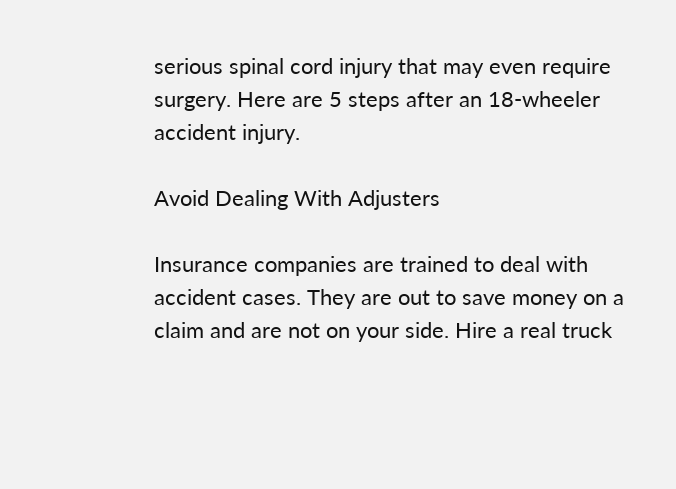serious spinal cord injury that may even require surgery. Here are 5 steps after an 18-wheeler accident injury.

Avoid Dealing With Adjusters

Insurance companies are trained to deal with accident cases. They are out to save money on a claim and are not on your side. Hire a real truck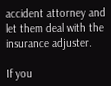accident attorney and let them deal with the insurance adjuster.

If you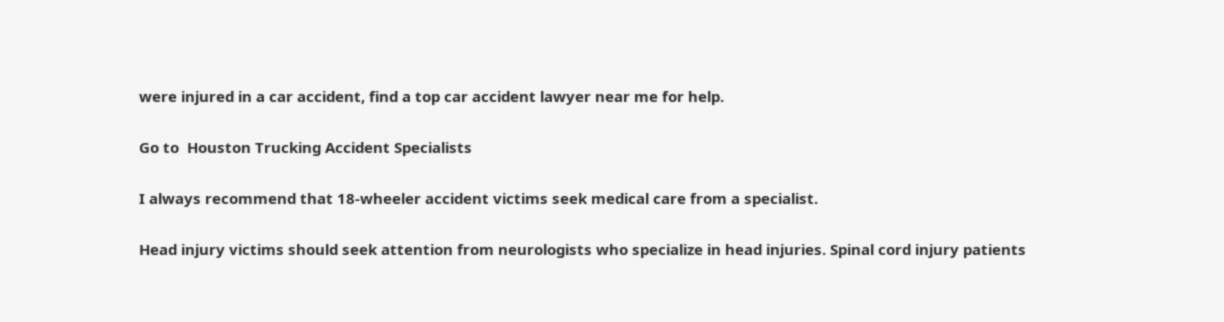were injured in a car accident, find a top car accident lawyer near me for help.

Go to  Houston Trucking Accident Specialists

I always recommend that 18-wheeler accident victims seek medical care from a specialist.

Head injury victims should seek attention from neurologists who specialize in head injuries. Spinal cord injury patients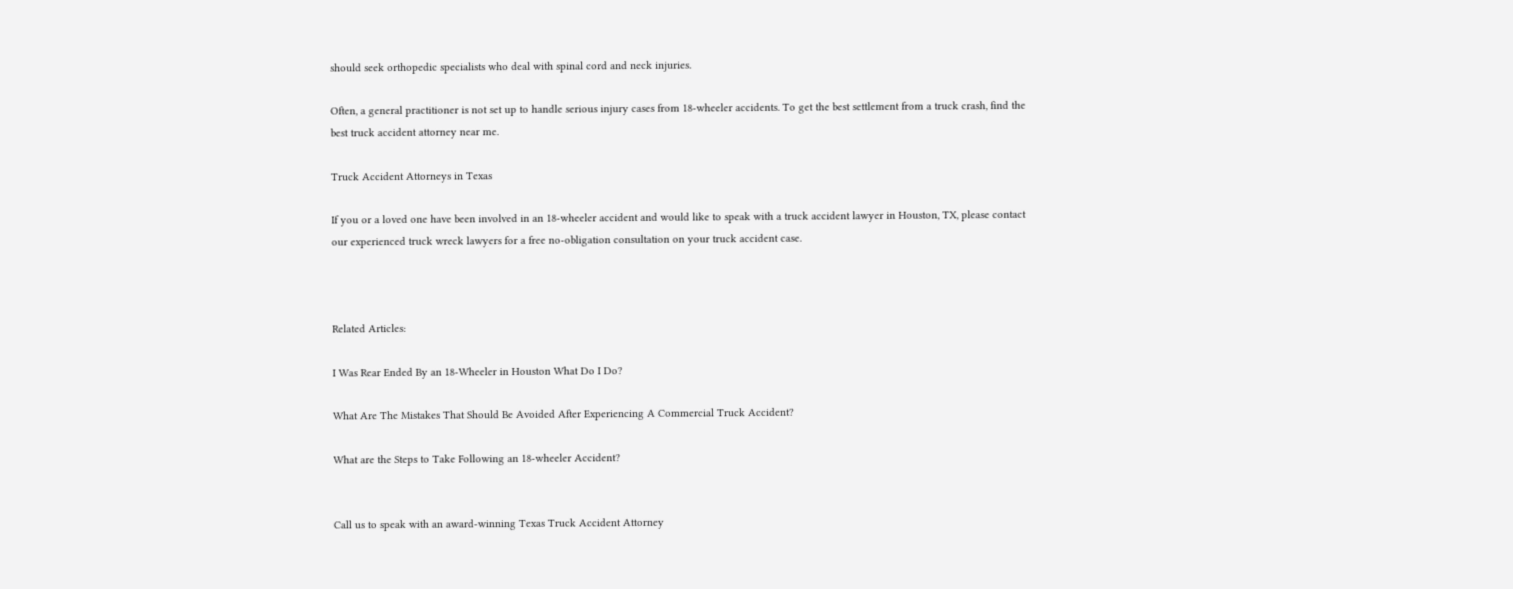should seek orthopedic specialists who deal with spinal cord and neck injuries.

Often, a general practitioner is not set up to handle serious injury cases from 18-wheeler accidents. To get the best settlement from a truck crash, find the best truck accident attorney near me.

Truck Accident Attorneys in Texas

If you or a loved one have been involved in an 18-wheeler accident and would like to speak with a truck accident lawyer in Houston, TX, please contact our experienced truck wreck lawyers for a free no-obligation consultation on your truck accident case.



Related Articles:

I Was Rear Ended By an 18-Wheeler in Houston What Do I Do?

What Are The Mistakes That Should Be Avoided After Experiencing A Commercial Truck Accident?

What are the Steps to Take Following an 18-wheeler Accident?


Call us to speak with an award-winning Texas Truck Accident Attorney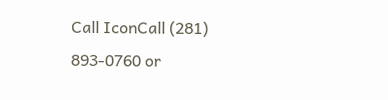Call IconCall (281) 893-0760 or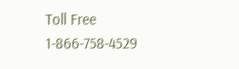Toll Free 1-866-758-4529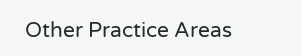Other Practice Areas